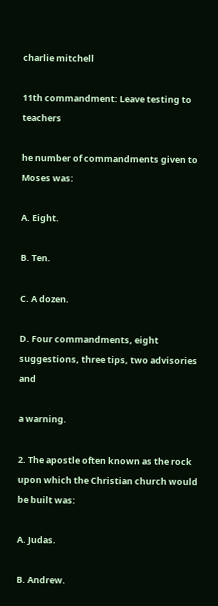charlie mitchell

11th commandment: Leave testing to teachers

he number of commandments given to Moses was:

A. Eight.

B. Ten.

C. A dozen.

D. Four commandments, eight suggestions, three tips, two advisories and

a warning.

2. The apostle often known as the rock upon which the Christian church would be built was:

A. Judas.

B. Andrew.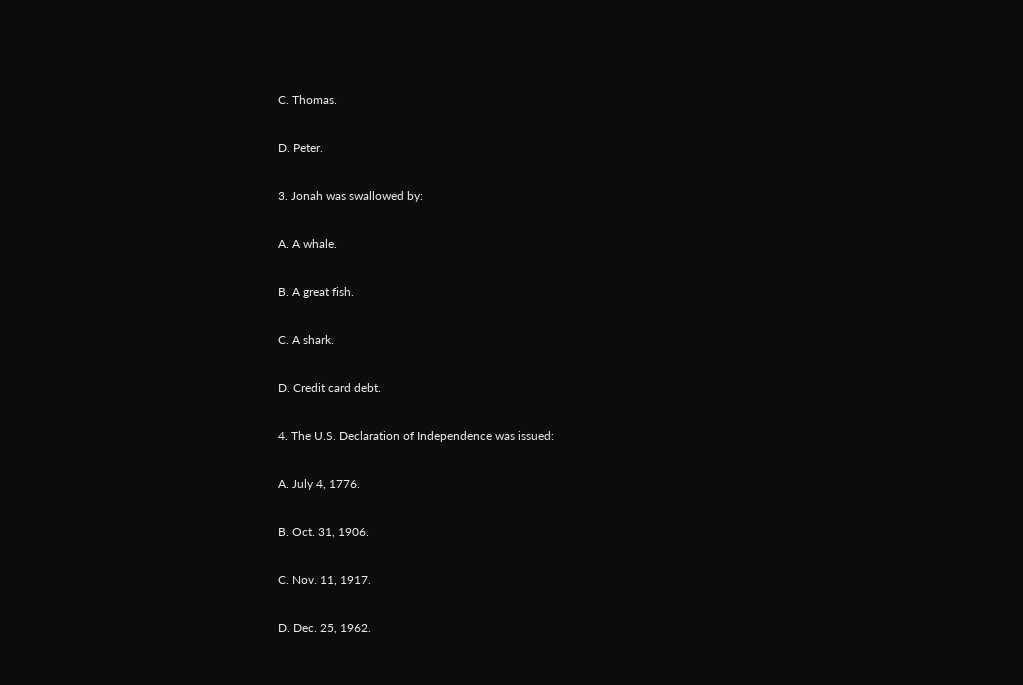C. Thomas.

D. Peter.

3. Jonah was swallowed by:

A. A whale.

B. A great fish.

C. A shark.

D. Credit card debt.

4. The U.S. Declaration of Independence was issued:

A. July 4, 1776.

B. Oct. 31, 1906.

C. Nov. 11, 1917.

D. Dec. 25, 1962.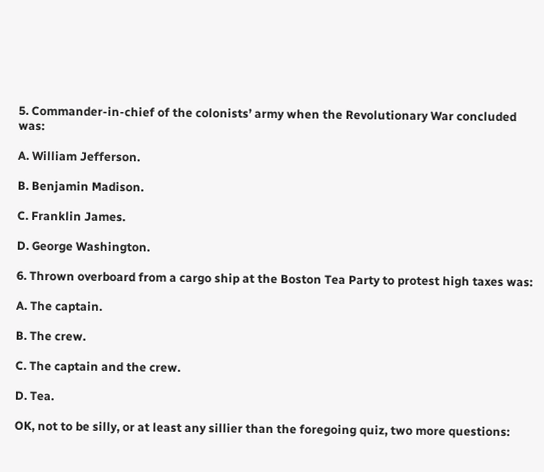5. Commander-in-chief of the colonists’ army when the Revolutionary War concluded was:

A. William Jefferson.

B. Benjamin Madison.

C. Franklin James.

D. George Washington.

6. Thrown overboard from a cargo ship at the Boston Tea Party to protest high taxes was:

A. The captain.

B. The crew.

C. The captain and the crew.

D. Tea.

OK, not to be silly, or at least any sillier than the foregoing quiz, two more questions: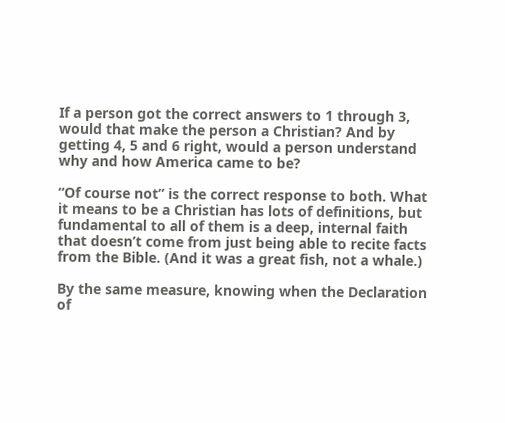If a person got the correct answers to 1 through 3, would that make the person a Christian? And by getting 4, 5 and 6 right, would a person understand why and how America came to be?

“Of course not” is the correct response to both. What it means to be a Christian has lots of definitions, but fundamental to all of them is a deep, internal faith that doesn’t come from just being able to recite facts from the Bible. (And it was a great fish, not a whale.)

By the same measure, knowing when the Declaration of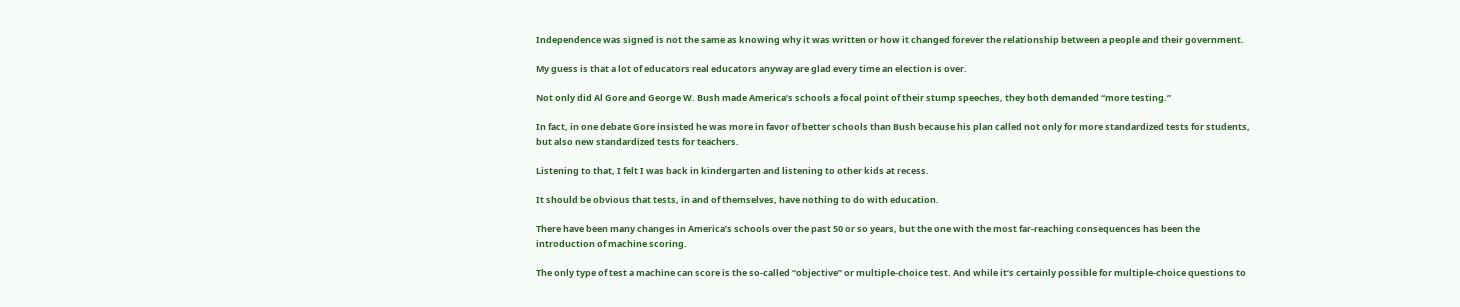Independence was signed is not the same as knowing why it was written or how it changed forever the relationship between a people and their government.

My guess is that a lot of educators real educators anyway are glad every time an election is over.

Not only did Al Gore and George W. Bush made America’s schools a focal point of their stump speeches, they both demanded “more testing.”

In fact, in one debate Gore insisted he was more in favor of better schools than Bush because his plan called not only for more standardized tests for students, but also new standardized tests for teachers.

Listening to that, I felt I was back in kindergarten and listening to other kids at recess.

It should be obvious that tests, in and of themselves, have nothing to do with education.

There have been many changes in America’s schools over the past 50 or so years, but the one with the most far-reaching consequences has been the introduction of machine scoring.

The only type of test a machine can score is the so-called “objective” or multiple-choice test. And while it’s certainly possible for multiple-choice questions to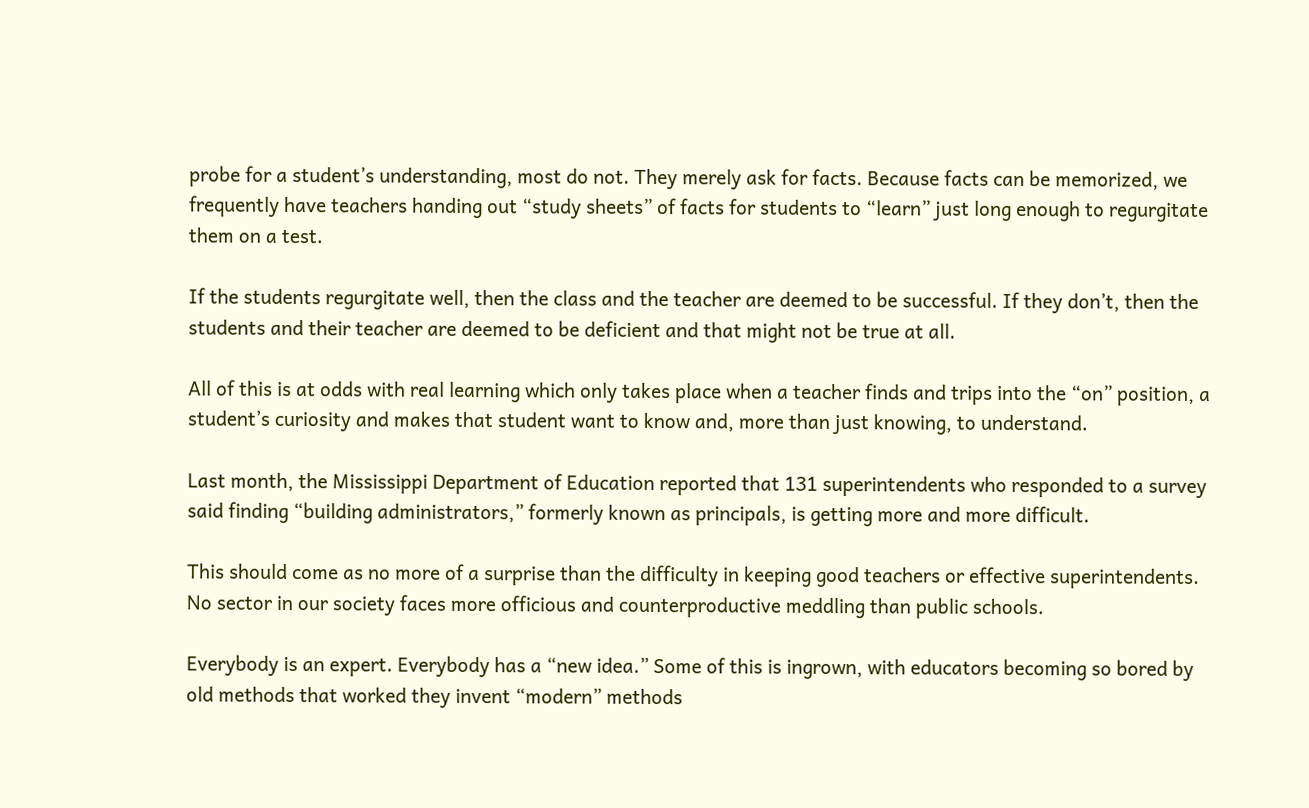probe for a student’s understanding, most do not. They merely ask for facts. Because facts can be memorized, we frequently have teachers handing out “study sheets” of facts for students to “learn” just long enough to regurgitate them on a test.

If the students regurgitate well, then the class and the teacher are deemed to be successful. If they don’t, then the students and their teacher are deemed to be deficient and that might not be true at all.

All of this is at odds with real learning which only takes place when a teacher finds and trips into the “on” position, a student’s curiosity and makes that student want to know and, more than just knowing, to understand.

Last month, the Mississippi Department of Education reported that 131 superintendents who responded to a survey said finding “building administrators,” formerly known as principals, is getting more and more difficult.

This should come as no more of a surprise than the difficulty in keeping good teachers or effective superintendents. No sector in our society faces more officious and counterproductive meddling than public schools.

Everybody is an expert. Everybody has a “new idea.” Some of this is ingrown, with educators becoming so bored by old methods that worked they invent “modern” methods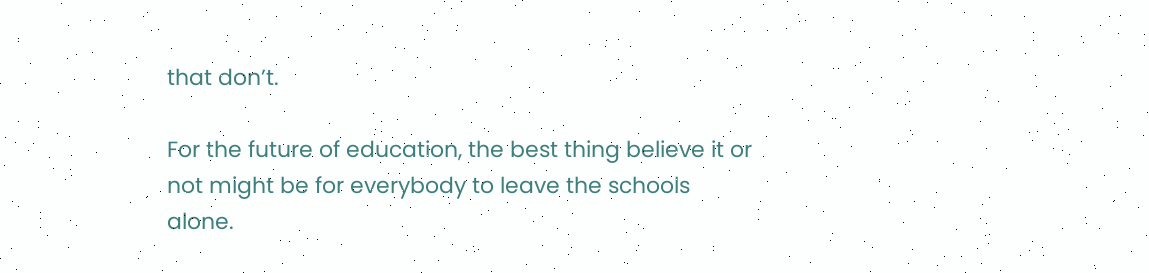that don’t.

For the future of education, the best thing believe it or not might be for everybody to leave the schools alone.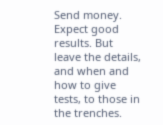Send money. Expect good results. But leave the details, and when and how to give tests, to those in the trenches.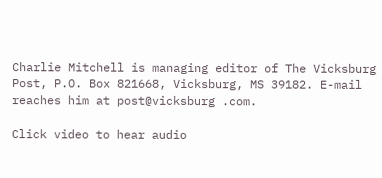Charlie Mitchell is managing editor of The Vicksburg Post, P.O. Box 821668, Vicksburg, MS 39182. E-mail reaches him at post@vicksburg .com.

Click video to hear audio